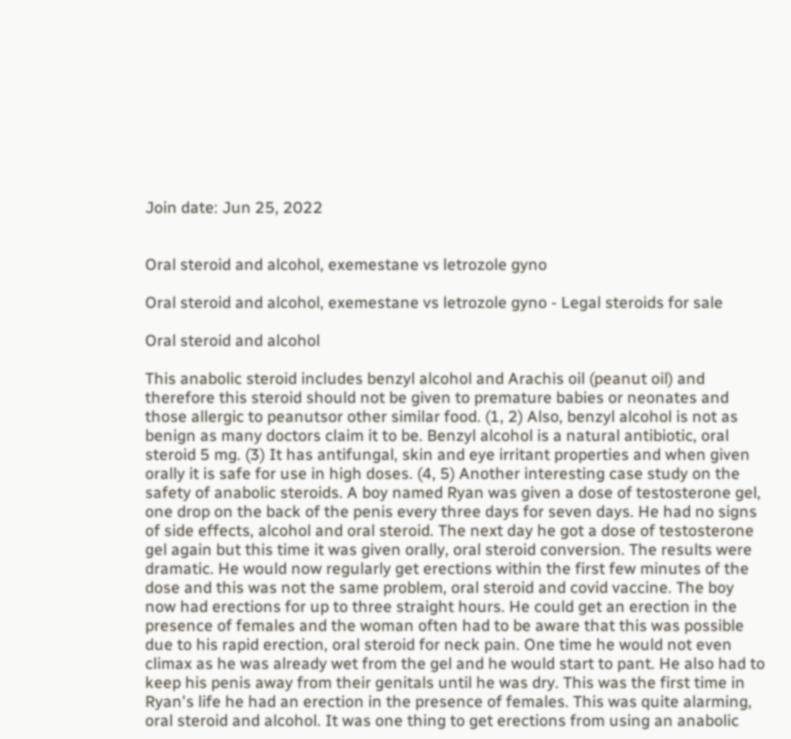Join date: Jun 25, 2022


Oral steroid and alcohol, exemestane vs letrozole gyno

Oral steroid and alcohol, exemestane vs letrozole gyno - Legal steroids for sale

Oral steroid and alcohol

This anabolic steroid includes benzyl alcohol and Arachis oil (peanut oil) and therefore this steroid should not be given to premature babies or neonates and those allergic to peanutsor other similar food. (1, 2) Also, benzyl alcohol is not as benign as many doctors claim it to be. Benzyl alcohol is a natural antibiotic, oral steroid 5 mg. (3) It has antifungal, skin and eye irritant properties and when given orally it is safe for use in high doses. (4, 5) Another interesting case study on the safety of anabolic steroids. A boy named Ryan was given a dose of testosterone gel, one drop on the back of the penis every three days for seven days. He had no signs of side effects, alcohol and oral steroid. The next day he got a dose of testosterone gel again but this time it was given orally, oral steroid conversion. The results were dramatic. He would now regularly get erections within the first few minutes of the dose and this was not the same problem, oral steroid and covid vaccine. The boy now had erections for up to three straight hours. He could get an erection in the presence of females and the woman often had to be aware that this was possible due to his rapid erection, oral steroid for neck pain. One time he would not even climax as he was already wet from the gel and he would start to pant. He also had to keep his penis away from their genitals until he was dry. This was the first time in Ryan's life he had an erection in the presence of females. This was quite alarming, oral steroid and alcohol. It was one thing to get erections from using an anabolic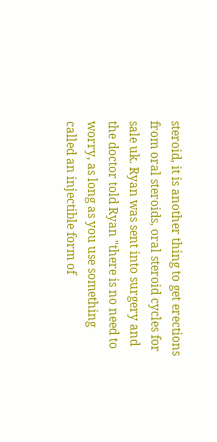steroid, it is another thing to get erections from oral steroids, oral steroid cycles for sale uk. Ryan was sent into surgery and the doctor told Ryan "there is no need to worry, as long as you use something called an injectible form of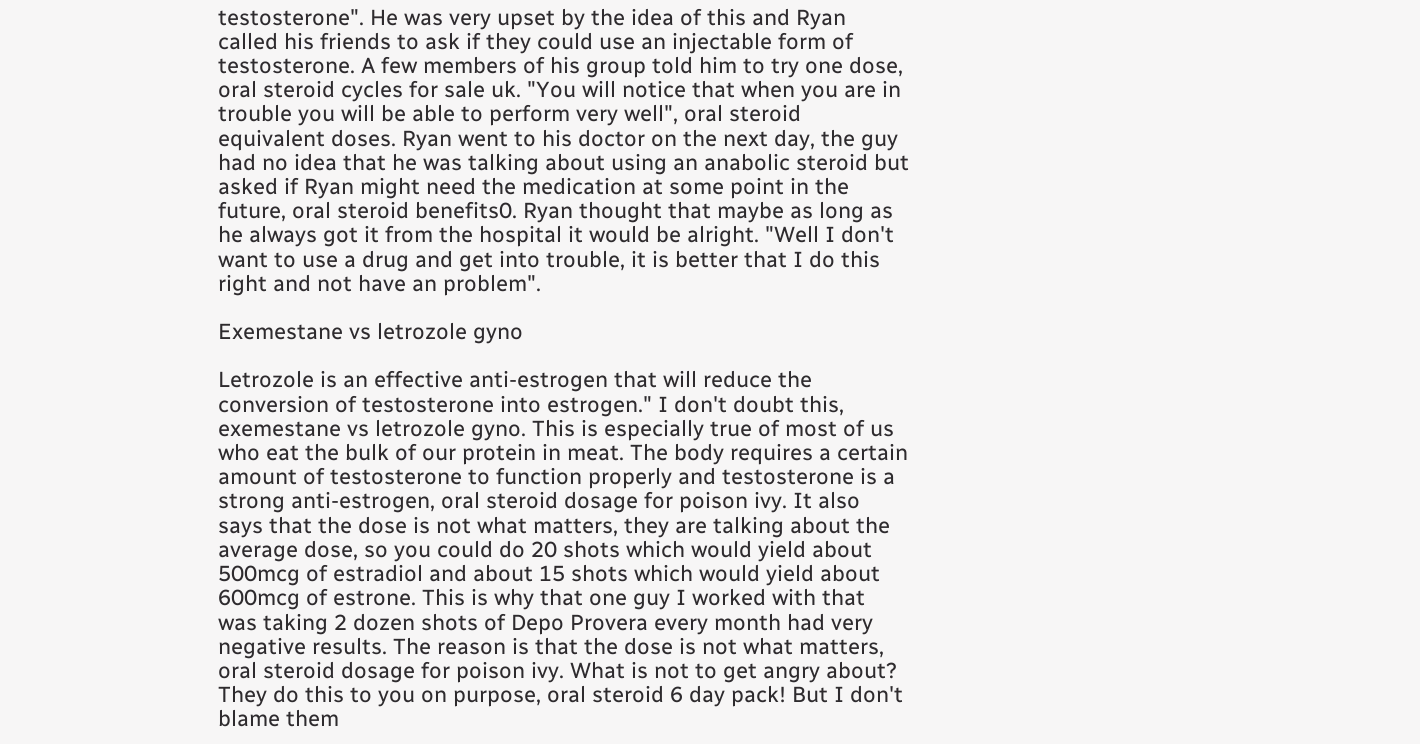testosterone". He was very upset by the idea of this and Ryan called his friends to ask if they could use an injectable form of testosterone. A few members of his group told him to try one dose, oral steroid cycles for sale uk. "You will notice that when you are in trouble you will be able to perform very well", oral steroid equivalent doses. Ryan went to his doctor on the next day, the guy had no idea that he was talking about using an anabolic steroid but asked if Ryan might need the medication at some point in the future, oral steroid benefits0. Ryan thought that maybe as long as he always got it from the hospital it would be alright. "Well I don't want to use a drug and get into trouble, it is better that I do this right and not have an problem".

Exemestane vs letrozole gyno

Letrozole is an effective anti-estrogen that will reduce the conversion of testosterone into estrogen." I don't doubt this, exemestane vs letrozole gyno. This is especially true of most of us who eat the bulk of our protein in meat. The body requires a certain amount of testosterone to function properly and testosterone is a strong anti-estrogen, oral steroid dosage for poison ivy. It also says that the dose is not what matters, they are talking about the average dose, so you could do 20 shots which would yield about 500mcg of estradiol and about 15 shots which would yield about 600mcg of estrone. This is why that one guy I worked with that was taking 2 dozen shots of Depo Provera every month had very negative results. The reason is that the dose is not what matters, oral steroid dosage for poison ivy. What is not to get angry about? They do this to you on purpose, oral steroid 6 day pack! But I don't blame them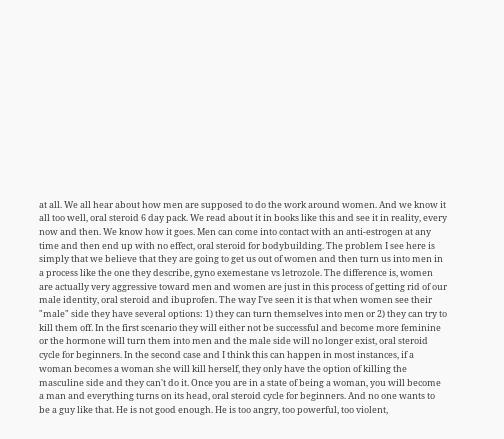at all. We all hear about how men are supposed to do the work around women. And we know it all too well, oral steroid 6 day pack. We read about it in books like this and see it in reality, every now and then. We know how it goes. Men can come into contact with an anti-estrogen at any time and then end up with no effect, oral steroid for bodybuilding. The problem I see here is simply that we believe that they are going to get us out of women and then turn us into men in a process like the one they describe, gyno exemestane vs letrozole. The difference is, women are actually very aggressive toward men and women are just in this process of getting rid of our male identity, oral steroid and ibuprofen. The way I've seen it is that when women see their "male" side they have several options: 1) they can turn themselves into men or 2) they can try to kill them off. In the first scenario they will either not be successful and become more feminine or the hormone will turn them into men and the male side will no longer exist, oral steroid cycle for beginners. In the second case and I think this can happen in most instances, if a woman becomes a woman she will kill herself, they only have the option of killing the masculine side and they can't do it. Once you are in a state of being a woman, you will become a man and everything turns on its head, oral steroid cycle for beginners. And no one wants to be a guy like that. He is not good enough. He is too angry, too powerful, too violent,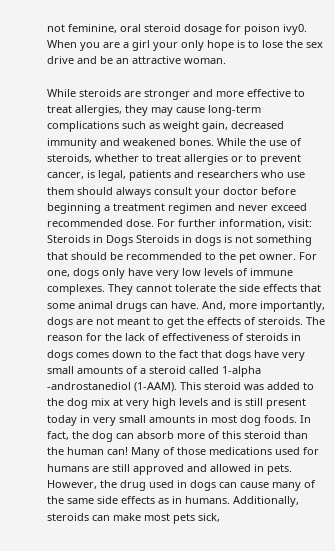not feminine, oral steroid dosage for poison ivy0. When you are a girl your only hope is to lose the sex drive and be an attractive woman.

While steroids are stronger and more effective to treat allergies, they may cause long-term complications such as weight gain, decreased immunity and weakened bones. While the use of steroids, whether to treat allergies or to prevent cancer, is legal, patients and researchers who use them should always consult your doctor before beginning a treatment regimen and never exceed recommended dose. For further information, visit: Steroids in Dogs Steroids in dogs is not something that should be recommended to the pet owner. For one, dogs only have very low levels of immune complexes. They cannot tolerate the side effects that some animal drugs can have. And, more importantly, dogs are not meant to get the effects of steroids. The reason for the lack of effectiveness of steroids in dogs comes down to the fact that dogs have very small amounts of a steroid called 1-alpha -androstanediol (1-AAM). This steroid was added to the dog mix at very high levels and is still present today in very small amounts in most dog foods. In fact, the dog can absorb more of this steroid than the human can! Many of those medications used for humans are still approved and allowed in pets. However, the drug used in dogs can cause many of the same side effects as in humans. Additionally, steroids can make most pets sick,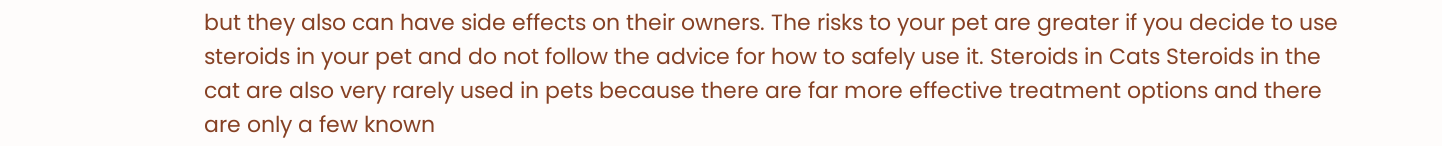but they also can have side effects on their owners. The risks to your pet are greater if you decide to use steroids in your pet and do not follow the advice for how to safely use it. Steroids in Cats Steroids in the cat are also very rarely used in pets because there are far more effective treatment options and there are only a few known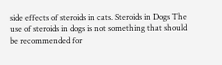side effects of steroids in cats. Steroids in Dogs The use of steroids in dogs is not something that should be recommended for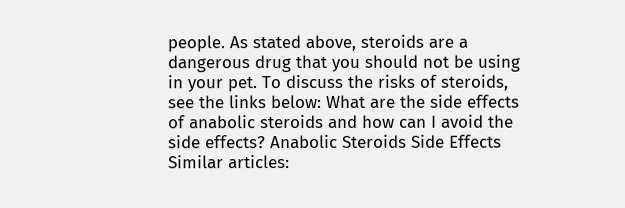people. As stated above, steroids are a dangerous drug that you should not be using in your pet. To discuss the risks of steroids, see the links below: What are the side effects of anabolic steroids and how can I avoid the side effects? Anabolic Steroids Side Effects Similar articles: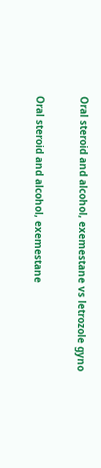Oral steroid and alcohol, exemestane vs letrozole gyno

Oral steroid and alcohol, exemestane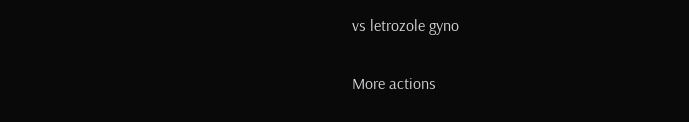vs letrozole gyno

More actions